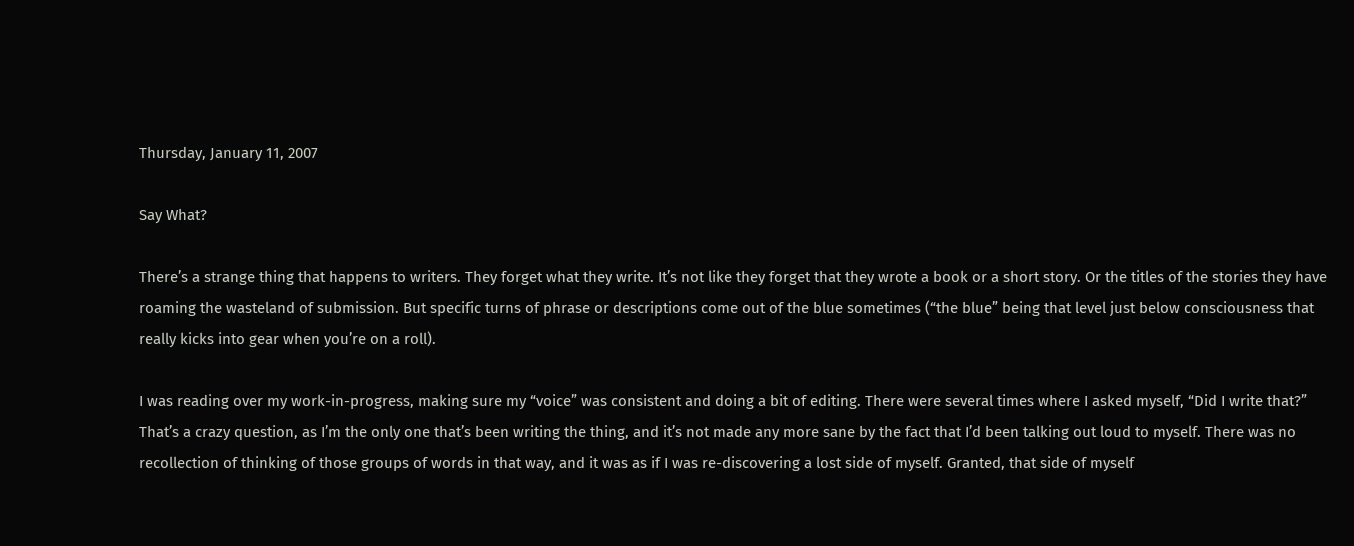Thursday, January 11, 2007

Say What?

There’s a strange thing that happens to writers. They forget what they write. It’s not like they forget that they wrote a book or a short story. Or the titles of the stories they have roaming the wasteland of submission. But specific turns of phrase or descriptions come out of the blue sometimes (“the blue” being that level just below consciousness that really kicks into gear when you’re on a roll).

I was reading over my work-in-progress, making sure my “voice” was consistent and doing a bit of editing. There were several times where I asked myself, “Did I write that?” That’s a crazy question, as I’m the only one that’s been writing the thing, and it’s not made any more sane by the fact that I’d been talking out loud to myself. There was no recollection of thinking of those groups of words in that way, and it was as if I was re-discovering a lost side of myself. Granted, that side of myself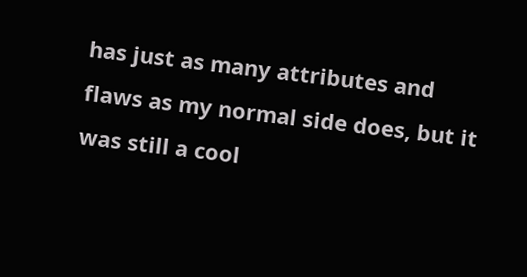has just as many attributes and flaws as my normal side does, but it was still a cool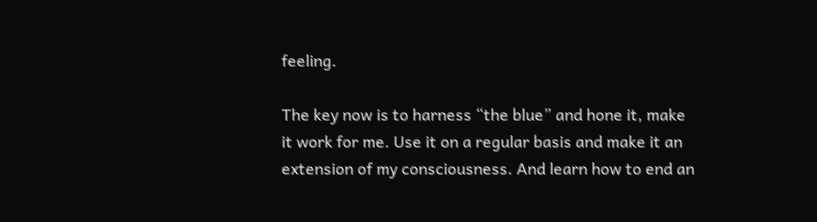feeling.

The key now is to harness “the blue” and hone it, make it work for me. Use it on a regular basis and make it an extension of my consciousness. And learn how to end an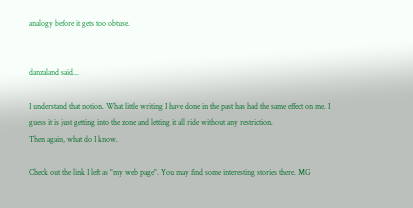analogy before it gets too obtuse.


danzaland said...

I understand that notion. What little writing I have done in the past has had the same effect on me. I guess it is just getting into the zone and letting it all ride without any restriction.
Then again, what do I know.

Check out the link I left as "my web page". You may find some interesting stories there. MG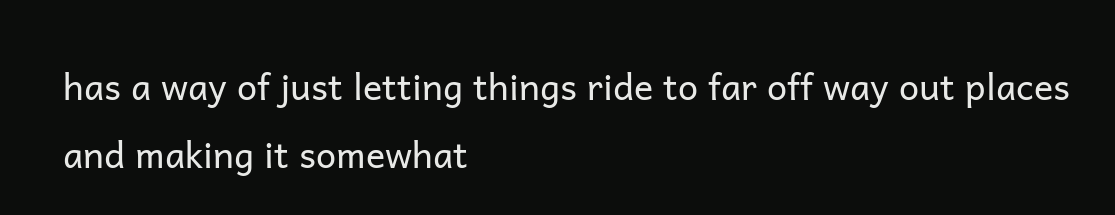has a way of just letting things ride to far off way out places and making it somewhat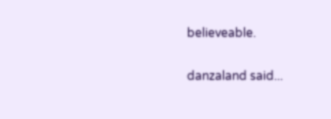believeable.

danzaland said...